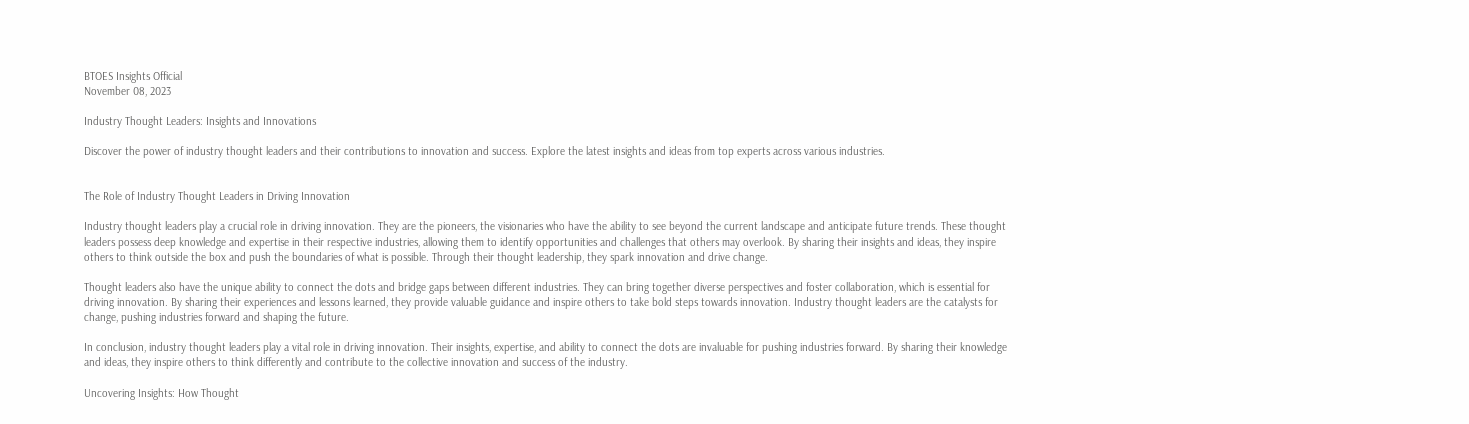BTOES Insights Official
November 08, 2023

Industry Thought Leaders: Insights and Innovations

Discover the power of industry thought leaders and their contributions to innovation and success. Explore the latest insights and ideas from top experts across various industries.


The Role of Industry Thought Leaders in Driving Innovation

Industry thought leaders play a crucial role in driving innovation. They are the pioneers, the visionaries who have the ability to see beyond the current landscape and anticipate future trends. These thought leaders possess deep knowledge and expertise in their respective industries, allowing them to identify opportunities and challenges that others may overlook. By sharing their insights and ideas, they inspire others to think outside the box and push the boundaries of what is possible. Through their thought leadership, they spark innovation and drive change.

Thought leaders also have the unique ability to connect the dots and bridge gaps between different industries. They can bring together diverse perspectives and foster collaboration, which is essential for driving innovation. By sharing their experiences and lessons learned, they provide valuable guidance and inspire others to take bold steps towards innovation. Industry thought leaders are the catalysts for change, pushing industries forward and shaping the future.

In conclusion, industry thought leaders play a vital role in driving innovation. Their insights, expertise, and ability to connect the dots are invaluable for pushing industries forward. By sharing their knowledge and ideas, they inspire others to think differently and contribute to the collective innovation and success of the industry.

Uncovering Insights: How Thought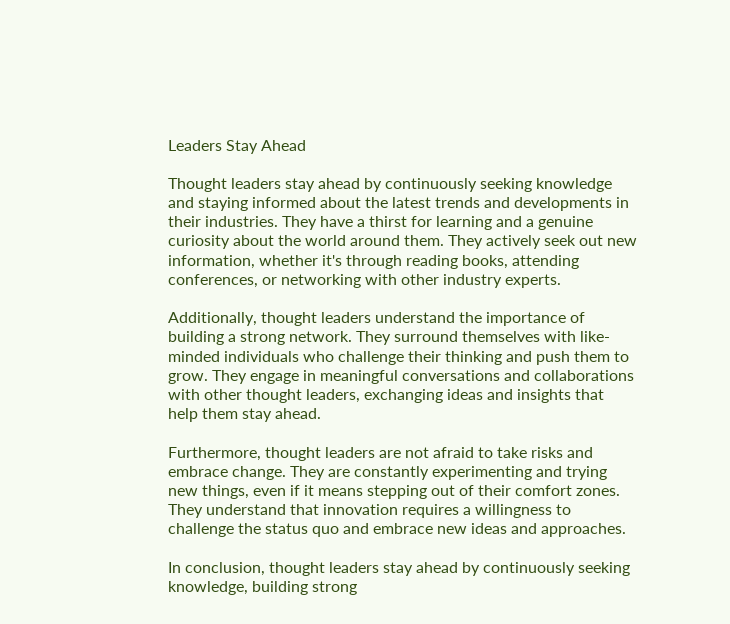Leaders Stay Ahead

Thought leaders stay ahead by continuously seeking knowledge and staying informed about the latest trends and developments in their industries. They have a thirst for learning and a genuine curiosity about the world around them. They actively seek out new information, whether it's through reading books, attending conferences, or networking with other industry experts.

Additionally, thought leaders understand the importance of building a strong network. They surround themselves with like-minded individuals who challenge their thinking and push them to grow. They engage in meaningful conversations and collaborations with other thought leaders, exchanging ideas and insights that help them stay ahead.

Furthermore, thought leaders are not afraid to take risks and embrace change. They are constantly experimenting and trying new things, even if it means stepping out of their comfort zones. They understand that innovation requires a willingness to challenge the status quo and embrace new ideas and approaches.

In conclusion, thought leaders stay ahead by continuously seeking knowledge, building strong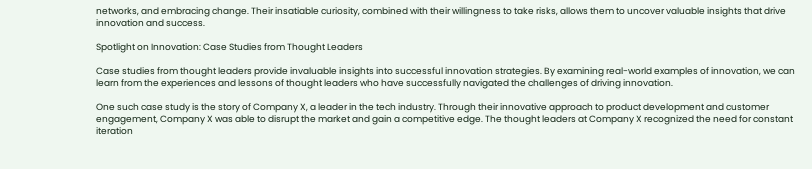networks, and embracing change. Their insatiable curiosity, combined with their willingness to take risks, allows them to uncover valuable insights that drive innovation and success.

Spotlight on Innovation: Case Studies from Thought Leaders

Case studies from thought leaders provide invaluable insights into successful innovation strategies. By examining real-world examples of innovation, we can learn from the experiences and lessons of thought leaders who have successfully navigated the challenges of driving innovation.

One such case study is the story of Company X, a leader in the tech industry. Through their innovative approach to product development and customer engagement, Company X was able to disrupt the market and gain a competitive edge. The thought leaders at Company X recognized the need for constant iteration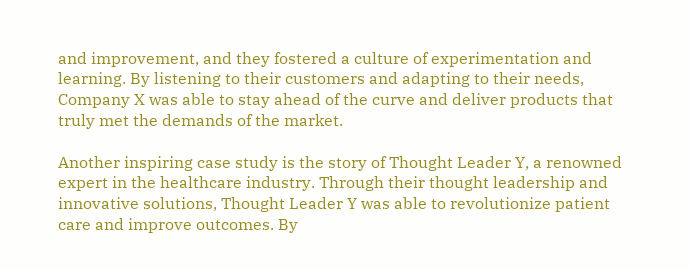and improvement, and they fostered a culture of experimentation and learning. By listening to their customers and adapting to their needs, Company X was able to stay ahead of the curve and deliver products that truly met the demands of the market.

Another inspiring case study is the story of Thought Leader Y, a renowned expert in the healthcare industry. Through their thought leadership and innovative solutions, Thought Leader Y was able to revolutionize patient care and improve outcomes. By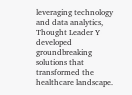leveraging technology and data analytics, Thought Leader Y developed groundbreaking solutions that transformed the healthcare landscape.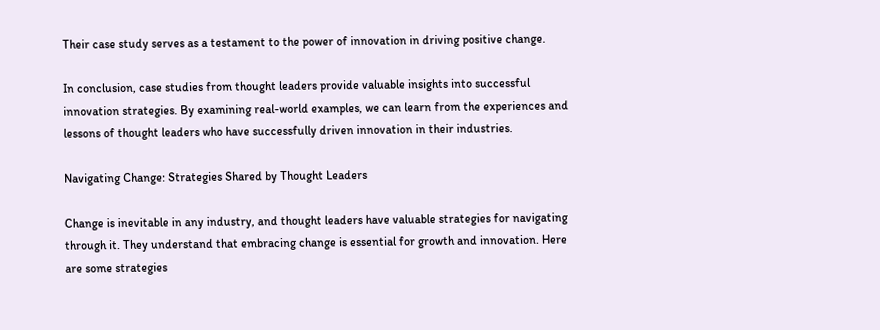Their case study serves as a testament to the power of innovation in driving positive change.

In conclusion, case studies from thought leaders provide valuable insights into successful innovation strategies. By examining real-world examples, we can learn from the experiences and lessons of thought leaders who have successfully driven innovation in their industries.

Navigating Change: Strategies Shared by Thought Leaders

Change is inevitable in any industry, and thought leaders have valuable strategies for navigating through it. They understand that embracing change is essential for growth and innovation. Here are some strategies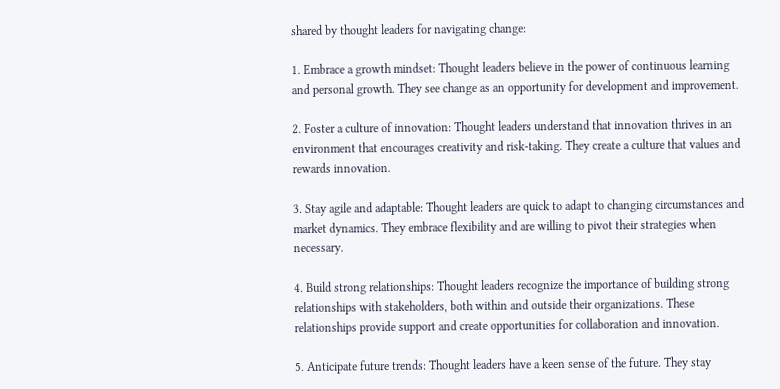shared by thought leaders for navigating change:

1. Embrace a growth mindset: Thought leaders believe in the power of continuous learning and personal growth. They see change as an opportunity for development and improvement.

2. Foster a culture of innovation: Thought leaders understand that innovation thrives in an environment that encourages creativity and risk-taking. They create a culture that values and rewards innovation.

3. Stay agile and adaptable: Thought leaders are quick to adapt to changing circumstances and market dynamics. They embrace flexibility and are willing to pivot their strategies when necessary.

4. Build strong relationships: Thought leaders recognize the importance of building strong relationships with stakeholders, both within and outside their organizations. These relationships provide support and create opportunities for collaboration and innovation.

5. Anticipate future trends: Thought leaders have a keen sense of the future. They stay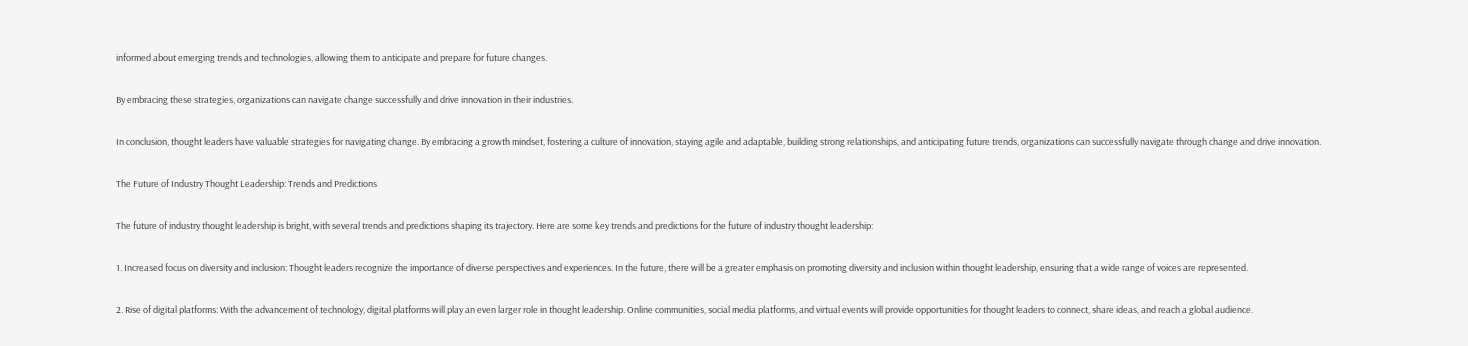informed about emerging trends and technologies, allowing them to anticipate and prepare for future changes.

By embracing these strategies, organizations can navigate change successfully and drive innovation in their industries.

In conclusion, thought leaders have valuable strategies for navigating change. By embracing a growth mindset, fostering a culture of innovation, staying agile and adaptable, building strong relationships, and anticipating future trends, organizations can successfully navigate through change and drive innovation.

The Future of Industry Thought Leadership: Trends and Predictions

The future of industry thought leadership is bright, with several trends and predictions shaping its trajectory. Here are some key trends and predictions for the future of industry thought leadership:

1. Increased focus on diversity and inclusion: Thought leaders recognize the importance of diverse perspectives and experiences. In the future, there will be a greater emphasis on promoting diversity and inclusion within thought leadership, ensuring that a wide range of voices are represented.

2. Rise of digital platforms: With the advancement of technology, digital platforms will play an even larger role in thought leadership. Online communities, social media platforms, and virtual events will provide opportunities for thought leaders to connect, share ideas, and reach a global audience.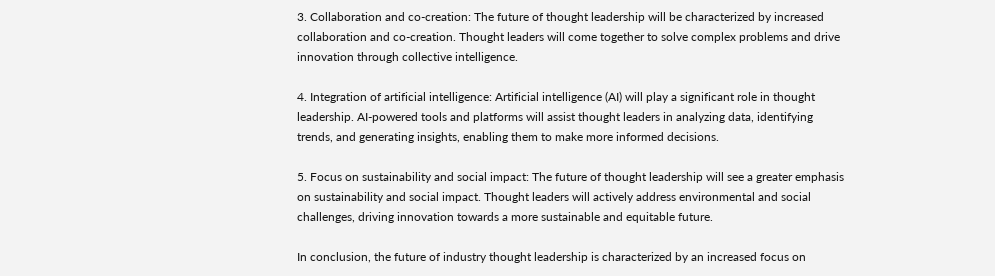3. Collaboration and co-creation: The future of thought leadership will be characterized by increased collaboration and co-creation. Thought leaders will come together to solve complex problems and drive innovation through collective intelligence.

4. Integration of artificial intelligence: Artificial intelligence (AI) will play a significant role in thought leadership. AI-powered tools and platforms will assist thought leaders in analyzing data, identifying trends, and generating insights, enabling them to make more informed decisions.

5. Focus on sustainability and social impact: The future of thought leadership will see a greater emphasis on sustainability and social impact. Thought leaders will actively address environmental and social challenges, driving innovation towards a more sustainable and equitable future.

In conclusion, the future of industry thought leadership is characterized by an increased focus on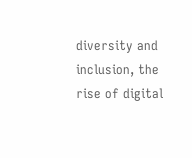diversity and inclusion, the rise of digital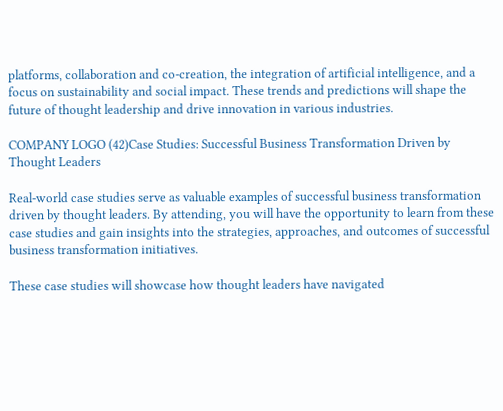platforms, collaboration and co-creation, the integration of artificial intelligence, and a focus on sustainability and social impact. These trends and predictions will shape the future of thought leadership and drive innovation in various industries.

COMPANY LOGO (42)Case Studies: Successful Business Transformation Driven by Thought Leaders

Real-world case studies serve as valuable examples of successful business transformation driven by thought leaders. By attending, you will have the opportunity to learn from these case studies and gain insights into the strategies, approaches, and outcomes of successful business transformation initiatives.

These case studies will showcase how thought leaders have navigated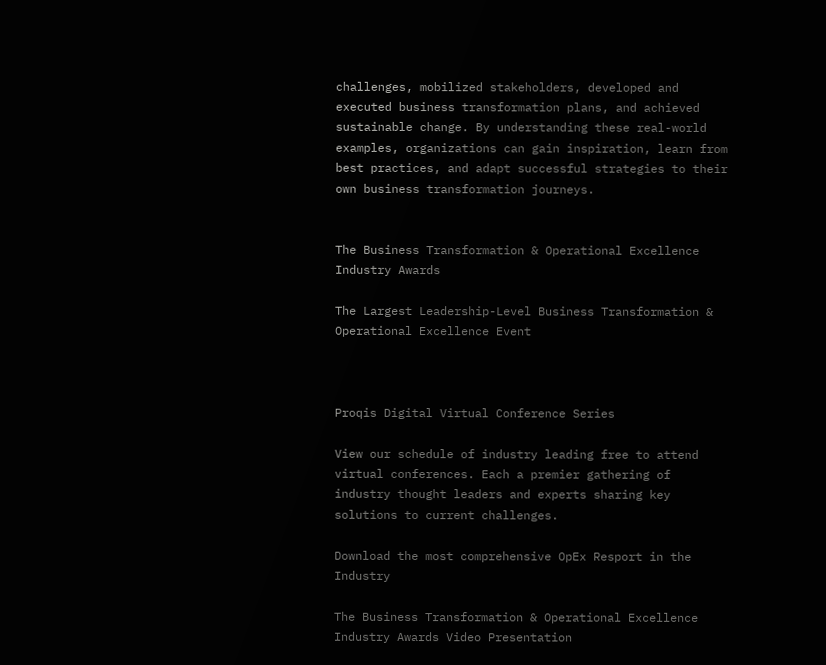challenges, mobilized stakeholders, developed and executed business transformation plans, and achieved sustainable change. By understanding these real-world examples, organizations can gain inspiration, learn from best practices, and adapt successful strategies to their own business transformation journeys.


The Business Transformation & Operational Excellence Industry Awards

The Largest Leadership-Level Business Transformation & Operational Excellence Event



Proqis Digital Virtual Conference Series

View our schedule of industry leading free to attend virtual conferences. Each a premier gathering of industry thought leaders and experts sharing key solutions to current challenges.

Download the most comprehensive OpEx Resport in the Industry

The Business Transformation & Operational Excellence Industry Awards Video Presentation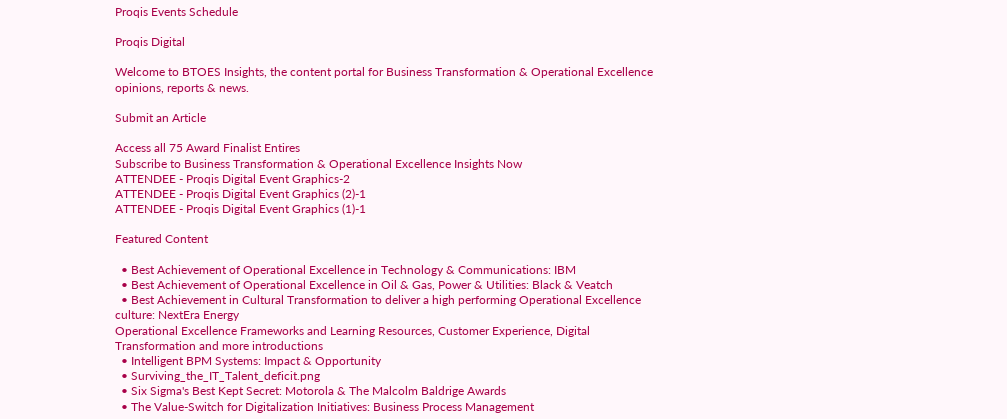Proqis Events Schedule

Proqis Digital

Welcome to BTOES Insights, the content portal for Business Transformation & Operational Excellence opinions, reports & news.

Submit an Article

Access all 75 Award Finalist Entires
Subscribe to Business Transformation & Operational Excellence Insights Now
ATTENDEE - Proqis Digital Event Graphics-2
ATTENDEE - Proqis Digital Event Graphics (2)-1
ATTENDEE - Proqis Digital Event Graphics (1)-1

Featured Content

  • Best Achievement of Operational Excellence in Technology & Communications: IBM
  • Best Achievement of Operational Excellence in Oil & Gas, Power & Utilities: Black & Veatch
  • Best Achievement in Cultural Transformation to deliver a high performing Operational Excellence culture: NextEra Energy
Operational Excellence Frameworks and Learning Resources, Customer Experience, Digital Transformation and more introductions
  • Intelligent BPM Systems: Impact & Opportunity
  • Surviving_the_IT_Talent_deficit.png
  • Six Sigma's Best Kept Secret: Motorola & The Malcolm Baldrige Awards
  • The Value-Switch for Digitalization Initiatives: Business Process Management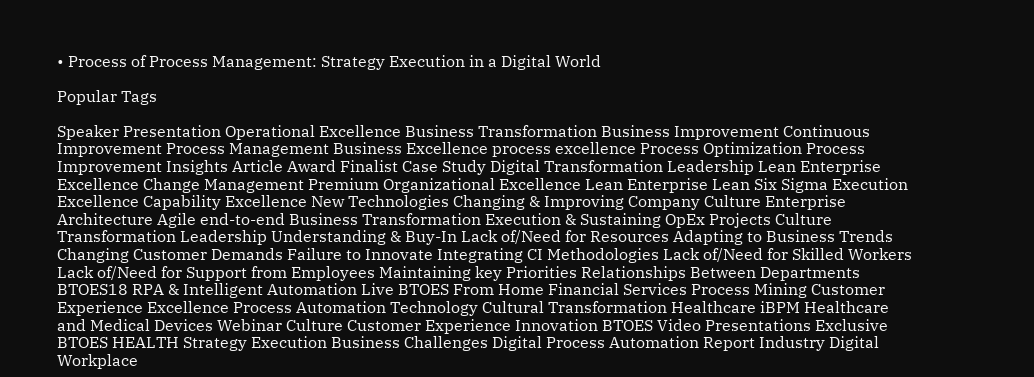• Process of Process Management: Strategy Execution in a Digital World

Popular Tags

Speaker Presentation Operational Excellence Business Transformation Business Improvement Continuous Improvement Process Management Business Excellence process excellence Process Optimization Process Improvement Insights Article Award Finalist Case Study Digital Transformation Leadership Lean Enterprise Excellence Change Management Premium Organizational Excellence Lean Enterprise Lean Six Sigma Execution Excellence Capability Excellence New Technologies Changing & Improving Company Culture Enterprise Architecture Agile end-to-end Business Transformation Execution & Sustaining OpEx Projects Culture Transformation Leadership Understanding & Buy-In Lack of/Need for Resources Adapting to Business Trends Changing Customer Demands Failure to Innovate Integrating CI Methodologies Lack of/Need for Skilled Workers Lack of/Need for Support from Employees Maintaining key Priorities Relationships Between Departments BTOES18 RPA & Intelligent Automation Live BTOES From Home Financial Services Process Mining Customer Experience Excellence Process Automation Technology Cultural Transformation Healthcare iBPM Healthcare and Medical Devices Webinar Culture Customer Experience Innovation BTOES Video Presentations Exclusive BTOES HEALTH Strategy Execution Business Challenges Digital Process Automation Report Industry Digital Workplace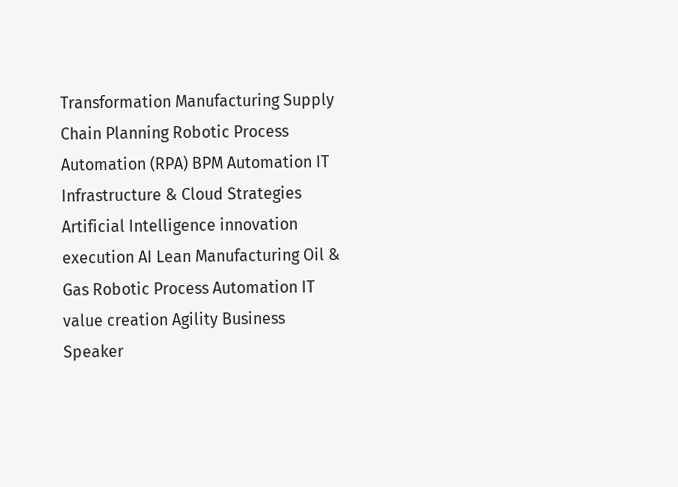Transformation Manufacturing Supply Chain Planning Robotic Process Automation (RPA) BPM Automation IT Infrastructure & Cloud Strategies Artificial Intelligence innovation execution AI Lean Manufacturing Oil & Gas Robotic Process Automation IT value creation Agility Business Speaker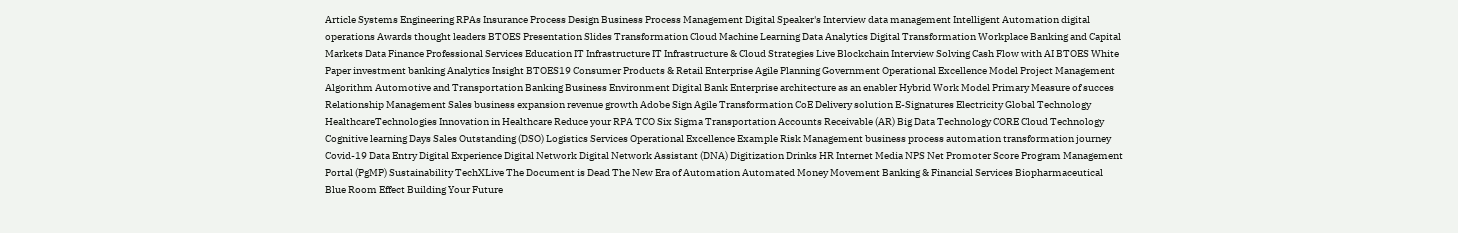Article Systems Engineering RPAs Insurance Process Design Business Process Management Digital Speaker's Interview data management Intelligent Automation digital operations Awards thought leaders BTOES Presentation Slides Transformation Cloud Machine Learning Data Analytics Digital Transformation Workplace Banking and Capital Markets Data Finance Professional Services Education IT Infrastructure IT Infrastructure & Cloud Strategies Live Blockchain Interview Solving Cash Flow with AI BTOES White Paper investment banking Analytics Insight BTOES19 Consumer Products & Retail Enterprise Agile Planning Government Operational Excellence Model Project Management Algorithm Automotive and Transportation Banking Business Environment Digital Bank Enterprise architecture as an enabler Hybrid Work Model Primary Measure of succes Relationship Management Sales business expansion revenue growth Adobe Sign Agile Transformation CoE Delivery solution E-Signatures Electricity Global Technology HealthcareTechnologies Innovation in Healthcare Reduce your RPA TCO Six Sigma Transportation Accounts Receivable (AR) Big Data Technology CORE Cloud Technology Cognitive learning Days Sales Outstanding (DSO) Logistics Services Operational Excellence Example Risk Management business process automation transformation journey Covid-19 Data Entry Digital Experience Digital Network Digital Network Assistant (DNA) Digitization Drinks HR Internet Media NPS Net Promoter Score Program Management Portal (PgMP) Sustainability TechXLive The Document is Dead The New Era of Automation Automated Money Movement Banking & Financial Services Biopharmaceutical Blue Room Effect Building Your Future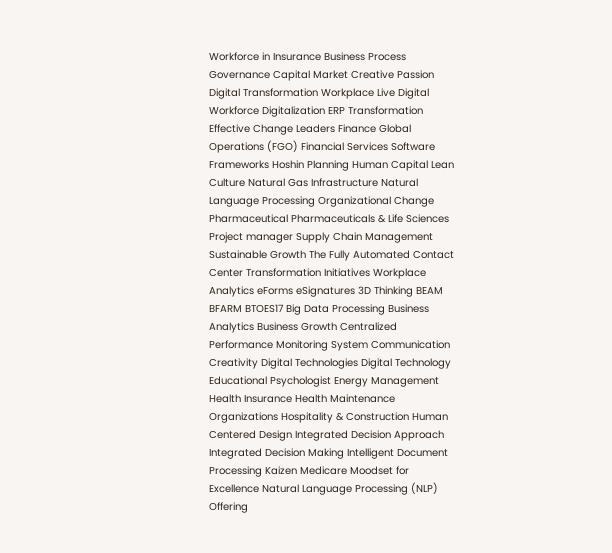Workforce in Insurance Business Process Governance Capital Market Creative Passion Digital Transformation Workplace Live Digital Workforce Digitalization ERP Transformation Effective Change Leaders Finance Global Operations (FGO) Financial Services Software Frameworks Hoshin Planning Human Capital Lean Culture Natural Gas Infrastructure Natural Language Processing Organizational Change Pharmaceutical Pharmaceuticals & Life Sciences Project manager Supply Chain Management Sustainable Growth The Fully Automated Contact Center Transformation Initiatives Workplace Analytics eForms eSignatures 3D Thinking BEAM BFARM BTOES17 Big Data Processing Business Analytics Business Growth Centralized Performance Monitoring System Communication Creativity Digital Technologies Digital Technology Educational Psychologist Energy Management Health Insurance Health Maintenance Organizations Hospitality & Construction Human Centered Design Integrated Decision Approach Integrated Decision Making Intelligent Document Processing Kaizen Medicare Moodset for Excellence Natural Language Processing (NLP) Offering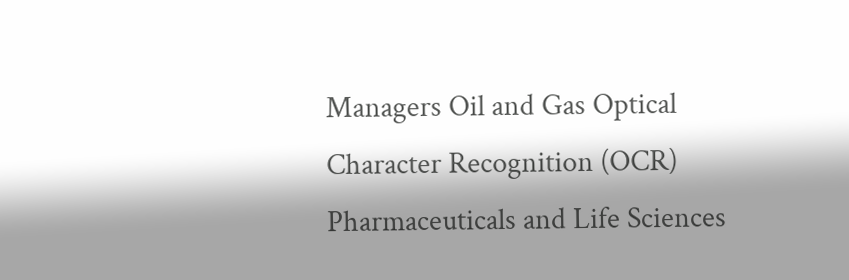Managers Oil and Gas Optical Character Recognition (OCR) Pharmaceuticals and Life Sciences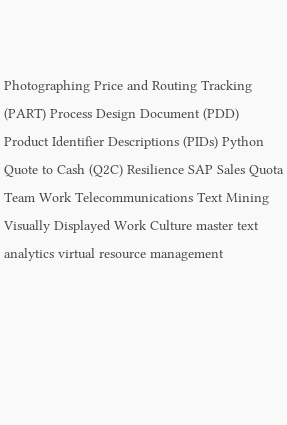Photographing Price and Routing Tracking (PART) Process Design Document (PDD) Product Identifier Descriptions (PIDs) Python Quote to Cash (Q2C) Resilience SAP Sales Quota Team Work Telecommunications Text Mining Visually Displayed Work Culture master text analytics virtual resource management